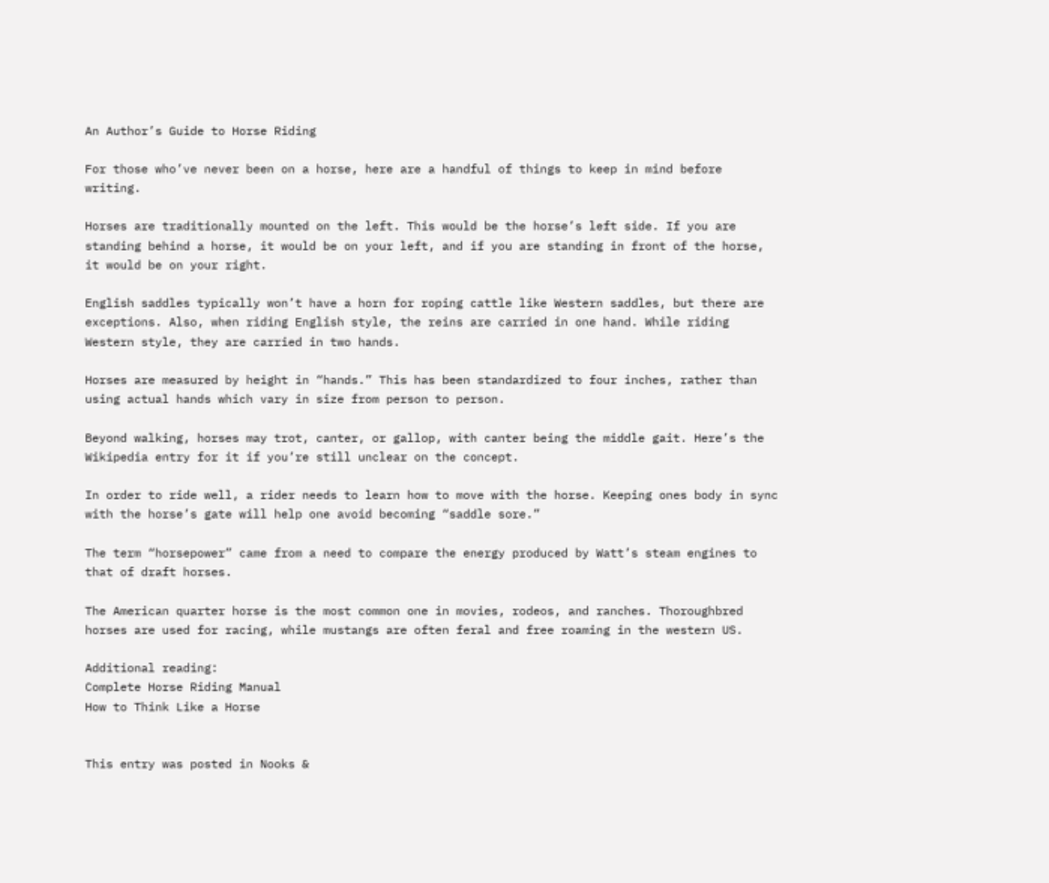An Author’s Guide to Horse Riding

For those who’ve never been on a horse, here are a handful of things to keep in mind before writing.

Horses are traditionally mounted on the left. This would be the horse’s left side. If you are standing behind a horse, it would be on your left, and if you are standing in front of the horse, it would be on your right.

English saddles typically won’t have a horn for roping cattle like Western saddles, but there are exceptions. Also, when riding English style, the reins are carried in one hand. While riding Western style, they are carried in two hands.

Horses are measured by height in “hands.” This has been standardized to four inches, rather than using actual hands which vary in size from person to person.

Beyond walking, horses may trot, canter, or gallop, with canter being the middle gait. Here’s the Wikipedia entry for it if you’re still unclear on the concept.

In order to ride well, a rider needs to learn how to move with the horse. Keeping ones body in sync with the horse’s gate will help one avoid becoming “saddle sore.”

The term “horsepower” came from a need to compare the energy produced by Watt’s steam engines to that of draft horses.

The American quarter horse is the most common one in movies, rodeos, and ranches. Thoroughbred horses are used for racing, while mustangs are often feral and free roaming in the western US.

Additional reading:
Complete Horse Riding Manual
How to Think Like a Horse


This entry was posted in Nooks &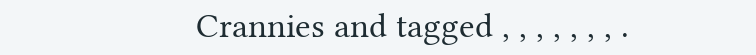Crannies and tagged , , , , , , , .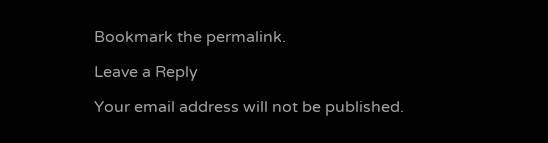Bookmark the permalink.

Leave a Reply

Your email address will not be published.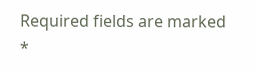Required fields are marked *